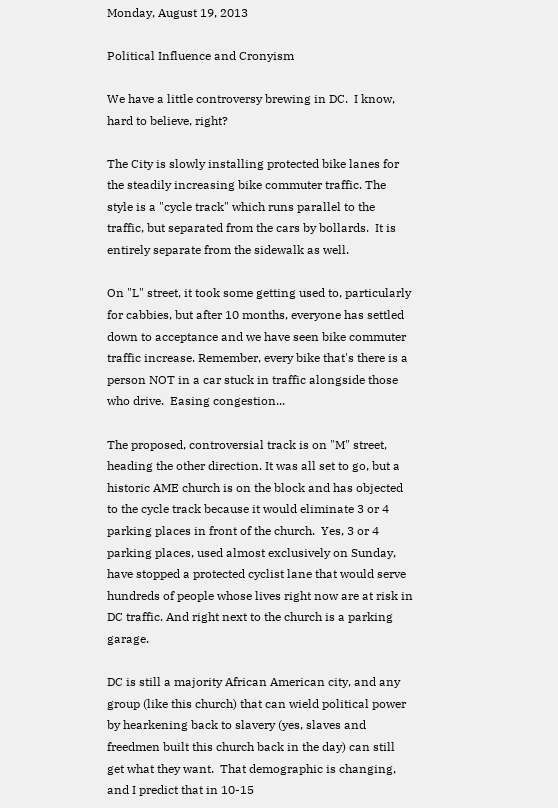Monday, August 19, 2013

Political Influence and Cronyism

We have a little controversy brewing in DC.  I know, hard to believe, right?

The City is slowly installing protected bike lanes for the steadily increasing bike commuter traffic. The style is a "cycle track" which runs parallel to the traffic, but separated from the cars by bollards.  It is entirely separate from the sidewalk as well.

On "L" street, it took some getting used to, particularly for cabbies, but after 10 months, everyone has settled down to acceptance and we have seen bike commuter traffic increase. Remember, every bike that's there is a person NOT in a car stuck in traffic alongside those who drive.  Easing congestion...

The proposed, controversial track is on "M" street, heading the other direction. It was all set to go, but a historic AME church is on the block and has objected to the cycle track because it would eliminate 3 or 4 parking places in front of the church.  Yes, 3 or 4 parking places, used almost exclusively on Sunday, have stopped a protected cyclist lane that would serve hundreds of people whose lives right now are at risk in DC traffic. And right next to the church is a parking garage.

DC is still a majority African American city, and any group (like this church) that can wield political power by hearkening back to slavery (yes, slaves and freedmen built this church back in the day) can still get what they want.  That demographic is changing, and I predict that in 10-15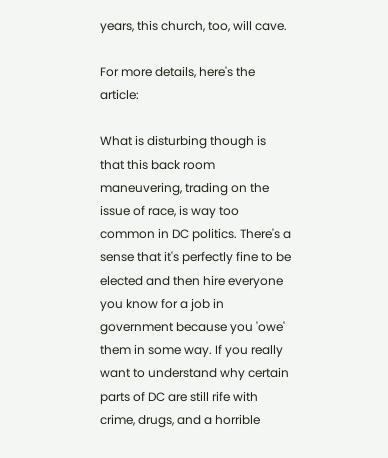years, this church, too, will cave.

For more details, here's the article:

What is disturbing though is that this back room maneuvering, trading on the issue of race, is way too common in DC politics. There's a sense that it's perfectly fine to be elected and then hire everyone you know for a job in government because you 'owe' them in some way. If you really want to understand why certain parts of DC are still rife with crime, drugs, and a horrible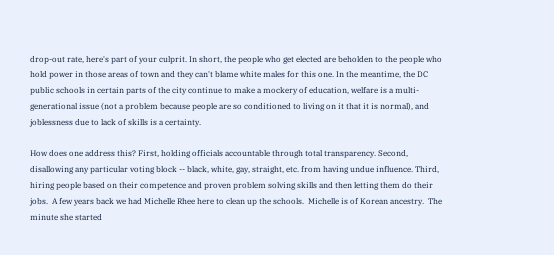drop-out rate, here's part of your culprit. In short, the people who get elected are beholden to the people who hold power in those areas of town and they can't blame white males for this one. In the meantime, the DC public schools in certain parts of the city continue to make a mockery of education, welfare is a multi-generational issue (not a problem because people are so conditioned to living on it that it is normal), and joblessness due to lack of skills is a certainty.

How does one address this? First, holding officials accountable through total transparency. Second, disallowing any particular voting block -- black, white, gay, straight, etc. from having undue influence. Third, hiring people based on their competence and proven problem solving skills and then letting them do their jobs.  A few years back we had Michelle Rhee here to clean up the schools.  Michelle is of Korean ancestry.  The minute she started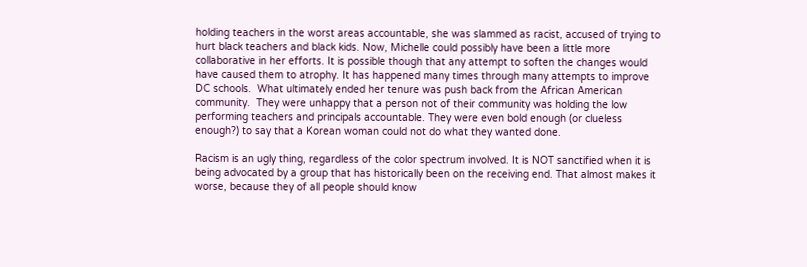holding teachers in the worst areas accountable, she was slammed as racist, accused of trying to hurt black teachers and black kids. Now, Michelle could possibly have been a little more collaborative in her efforts. It is possible though that any attempt to soften the changes would have caused them to atrophy. It has happened many times through many attempts to improve DC schools.  What ultimately ended her tenure was push back from the African American community.  They were unhappy that a person not of their community was holding the low performing teachers and principals accountable. They were even bold enough (or clueless enough?) to say that a Korean woman could not do what they wanted done.

Racism is an ugly thing, regardless of the color spectrum involved. It is NOT sanctified when it is being advocated by a group that has historically been on the receiving end. That almost makes it worse, because they of all people should know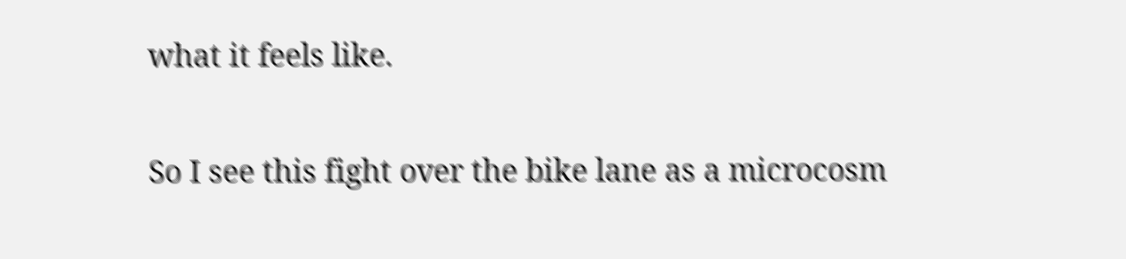what it feels like.

So I see this fight over the bike lane as a microcosm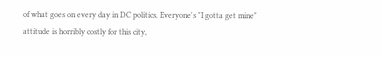of what goes on every day in DC politics. Everyone's "I gotta get mine" attitude is horribly costly for this city,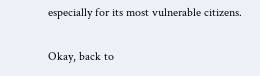especially for its most vulnerable citizens.

Okay, back to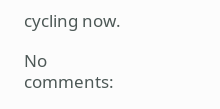cycling now.

No comments: